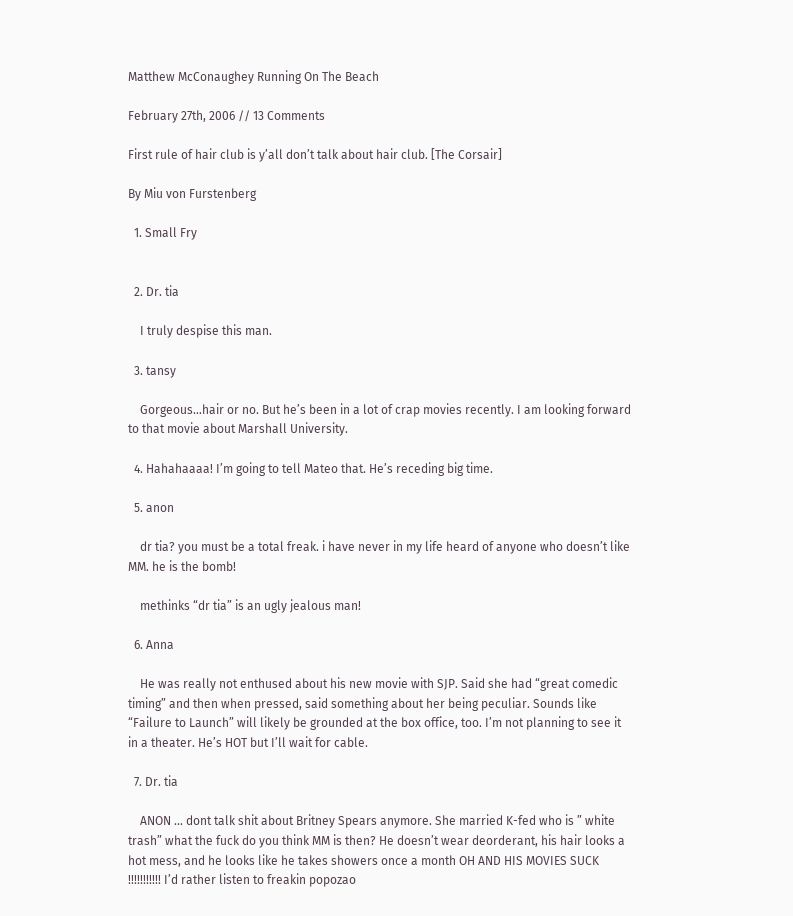Matthew McConaughey Running On The Beach

February 27th, 2006 // 13 Comments

First rule of hair club is y’all don’t talk about hair club. [The Corsair]

By Miu von Furstenberg

  1. Small Fry


  2. Dr. tia

    I truly despise this man.

  3. tansy

    Gorgeous…hair or no. But he’s been in a lot of crap movies recently. I am looking forward to that movie about Marshall University.

  4. Hahahaaaa! I’m going to tell Mateo that. He’s receding big time.

  5. anon

    dr tia? you must be a total freak. i have never in my life heard of anyone who doesn’t like MM. he is the bomb!

    methinks “dr tia” is an ugly jealous man!

  6. Anna

    He was really not enthused about his new movie with SJP. Said she had “great comedic timing” and then when pressed, said something about her being peculiar. Sounds like “Failure to Launch” will likely be grounded at the box office, too. I’m not planning to see it in a theater. He’s HOT but I’ll wait for cable.

  7. Dr. tia

    ANON … dont talk shit about Britney Spears anymore. She married K-fed who is ” white trash” what the fuck do you think MM is then? He doesn’t wear deorderant, his hair looks a hot mess, and he looks like he takes showers once a month OH AND HIS MOVIES SUCK !!!!!!!!!!! I’d rather listen to freakin popozao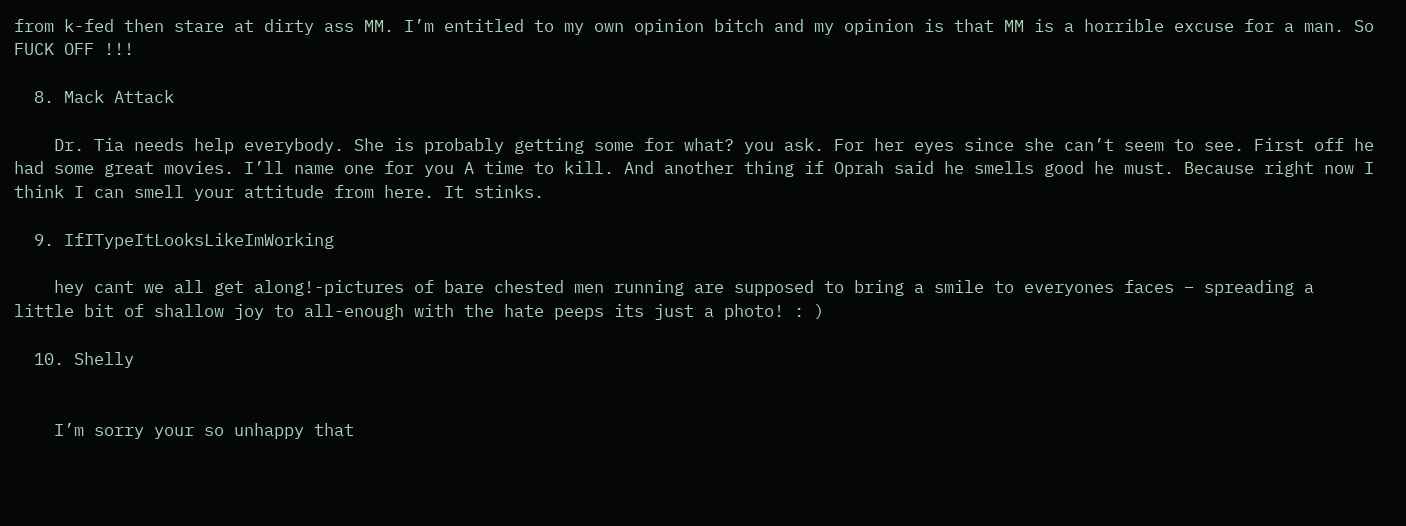from k-fed then stare at dirty ass MM. I’m entitled to my own opinion bitch and my opinion is that MM is a horrible excuse for a man. So FUCK OFF !!!

  8. Mack Attack

    Dr. Tia needs help everybody. She is probably getting some for what? you ask. For her eyes since she can’t seem to see. First off he had some great movies. I’ll name one for you A time to kill. And another thing if Oprah said he smells good he must. Because right now I think I can smell your attitude from here. It stinks.

  9. IfITypeItLooksLikeImWorking

    hey cant we all get along!-pictures of bare chested men running are supposed to bring a smile to everyones faces – spreading a little bit of shallow joy to all-enough with the hate peeps its just a photo! : )

  10. Shelly


    I’m sorry your so unhappy that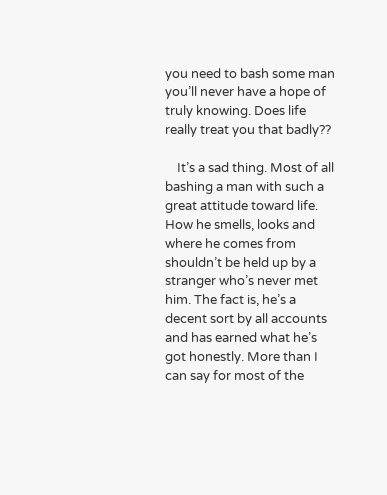you need to bash some man you’ll never have a hope of truly knowing. Does life really treat you that badly??

    It’s a sad thing. Most of all bashing a man with such a great attitude toward life. How he smells, looks and where he comes from shouldn’t be held up by a stranger who’s never met him. The fact is, he’s a decent sort by all accounts and has earned what he’s got honestly. More than I can say for most of the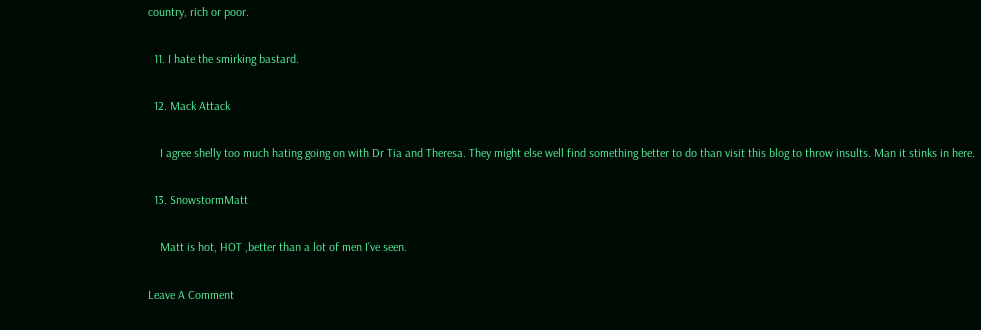country, rich or poor.

  11. I hate the smirking bastard.

  12. Mack Attack

    I agree shelly too much hating going on with Dr Tia and Theresa. They might else well find something better to do than visit this blog to throw insults. Man it stinks in here.

  13. SnowstormMatt

    Matt is hot, HOT ,better than a lot of men I’ve seen.

Leave A Comment